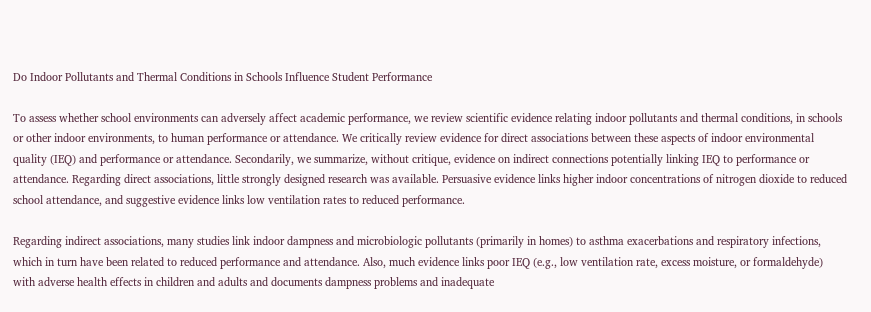Do Indoor Pollutants and Thermal Conditions in Schools Influence Student Performance

To assess whether school environments can adversely affect academic performance, we review scientific evidence relating indoor pollutants and thermal conditions, in schools or other indoor environments, to human performance or attendance. We critically review evidence for direct associations between these aspects of indoor environmental quality (IEQ) and performance or attendance. Secondarily, we summarize, without critique, evidence on indirect connections potentially linking IEQ to performance or attendance. Regarding direct associations, little strongly designed research was available. Persuasive evidence links higher indoor concentrations of nitrogen dioxide to reduced school attendance, and suggestive evidence links low ventilation rates to reduced performance.

Regarding indirect associations, many studies link indoor dampness and microbiologic pollutants (primarily in homes) to asthma exacerbations and respiratory infections, which in turn have been related to reduced performance and attendance. Also, much evidence links poor IEQ (e.g., low ventilation rate, excess moisture, or formaldehyde) with adverse health effects in children and adults and documents dampness problems and inadequate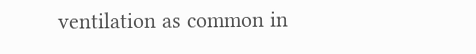ventilation as common in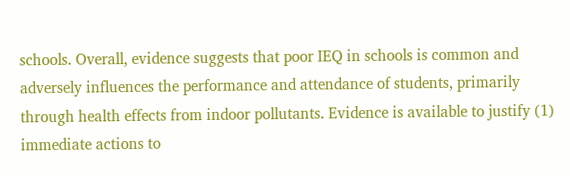schools. Overall, evidence suggests that poor IEQ in schools is common and adversely influences the performance and attendance of students, primarily through health effects from indoor pollutants. Evidence is available to justify (1) immediate actions to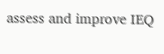assess and improve IEQ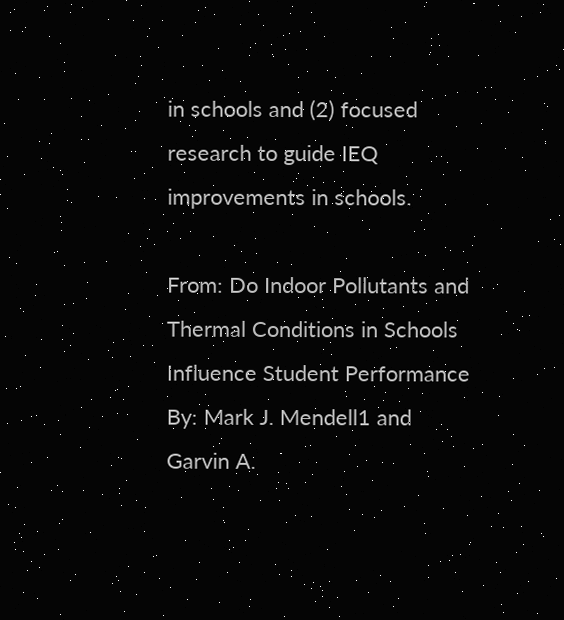in schools and (2) focused research to guide IEQ improvements in schools.

From: Do Indoor Pollutants and Thermal Conditions in Schools Influence Student Performance
By: Mark J. Mendell1 and Garvin A.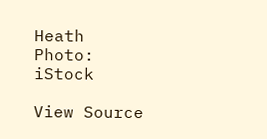Heath
Photo: iStock

View Source